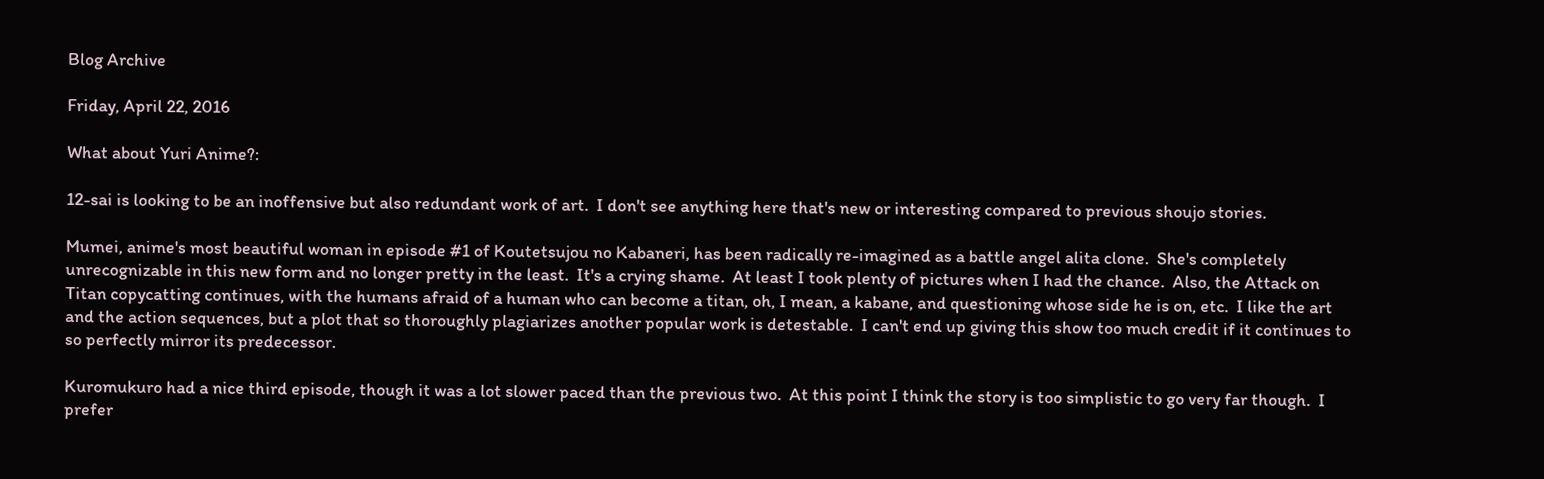Blog Archive

Friday, April 22, 2016

What about Yuri Anime?:

12-sai is looking to be an inoffensive but also redundant work of art.  I don't see anything here that's new or interesting compared to previous shoujo stories.

Mumei, anime's most beautiful woman in episode #1 of Koutetsujou no Kabaneri, has been radically re-imagined as a battle angel alita clone.  She's completely unrecognizable in this new form and no longer pretty in the least.  It's a crying shame.  At least I took plenty of pictures when I had the chance.  Also, the Attack on Titan copycatting continues, with the humans afraid of a human who can become a titan, oh, I mean, a kabane, and questioning whose side he is on, etc.  I like the art and the action sequences, but a plot that so thoroughly plagiarizes another popular work is detestable.  I can't end up giving this show too much credit if it continues to so perfectly mirror its predecessor.

Kuromukuro had a nice third episode, though it was a lot slower paced than the previous two.  At this point I think the story is too simplistic to go very far though.  I prefer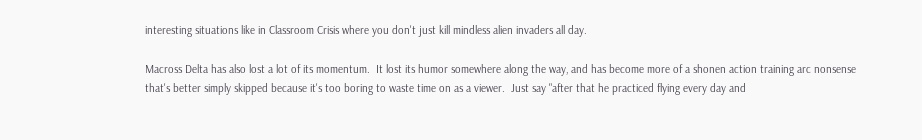interesting situations like in Classroom Crisis where you don't just kill mindless alien invaders all day.

Macross Delta has also lost a lot of its momentum.  It lost its humor somewhere along the way, and has become more of a shonen action training arc nonsense that's better simply skipped because it's too boring to waste time on as a viewer.  Just say "after that he practiced flying every day and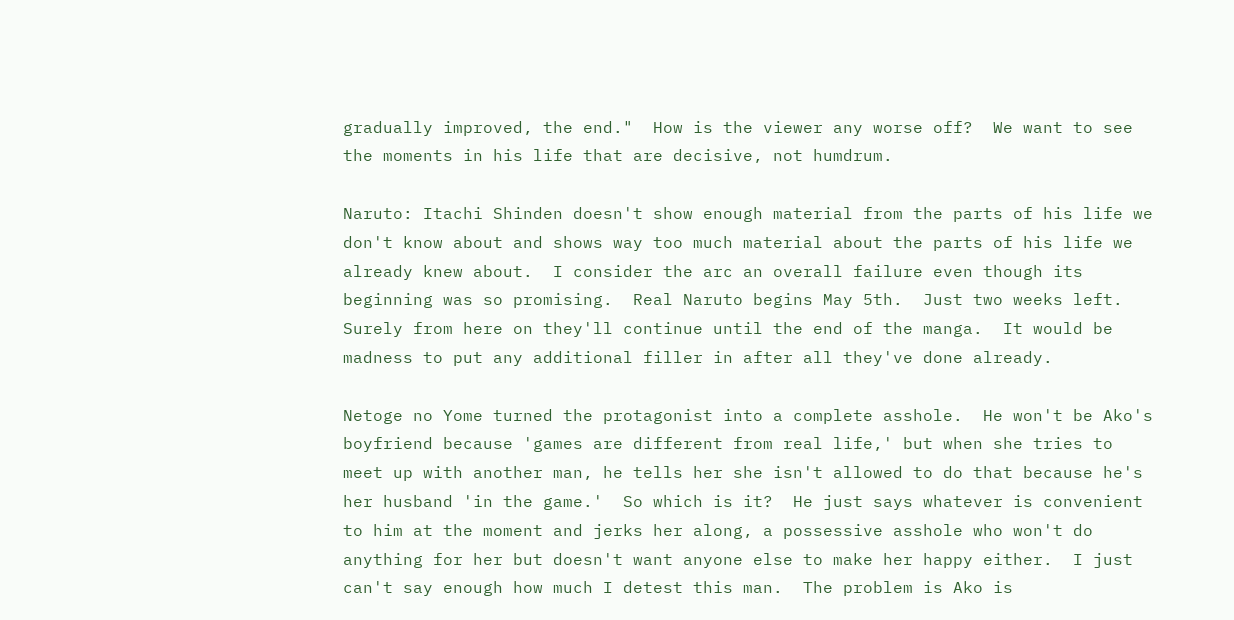gradually improved, the end."  How is the viewer any worse off?  We want to see the moments in his life that are decisive, not humdrum.

Naruto: Itachi Shinden doesn't show enough material from the parts of his life we don't know about and shows way too much material about the parts of his life we already knew about.  I consider the arc an overall failure even though its beginning was so promising.  Real Naruto begins May 5th.  Just two weeks left.  Surely from here on they'll continue until the end of the manga.  It would be madness to put any additional filler in after all they've done already.

Netoge no Yome turned the protagonist into a complete asshole.  He won't be Ako's boyfriend because 'games are different from real life,' but when she tries to meet up with another man, he tells her she isn't allowed to do that because he's her husband 'in the game.'  So which is it?  He just says whatever is convenient to him at the moment and jerks her along, a possessive asshole who won't do anything for her but doesn't want anyone else to make her happy either.  I just can't say enough how much I detest this man.  The problem is Ako is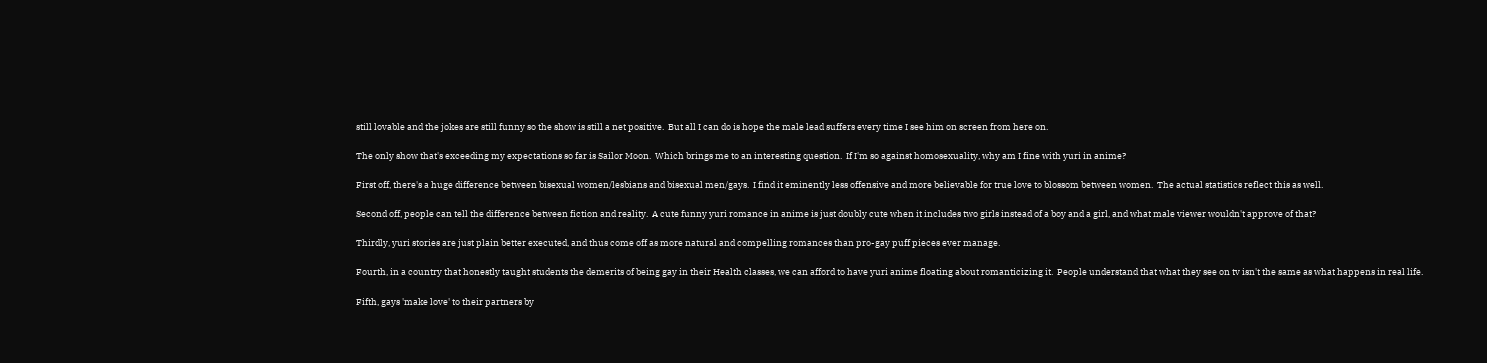still lovable and the jokes are still funny so the show is still a net positive.  But all I can do is hope the male lead suffers every time I see him on screen from here on.

The only show that's exceeding my expectations so far is Sailor Moon.  Which brings me to an interesting question.  If I'm so against homosexuality, why am I fine with yuri in anime?

First off, there's a huge difference between bisexual women/lesbians and bisexual men/gays.  I find it eminently less offensive and more believable for true love to blossom between women.  The actual statistics reflect this as well.

Second off, people can tell the difference between fiction and reality.  A cute funny yuri romance in anime is just doubly cute when it includes two girls instead of a boy and a girl, and what male viewer wouldn't approve of that?

Thirdly, yuri stories are just plain better executed, and thus come off as more natural and compelling romances than pro-gay puff pieces ever manage.

Fourth, in a country that honestly taught students the demerits of being gay in their Health classes, we can afford to have yuri anime floating about romanticizing it.  People understand that what they see on tv isn't the same as what happens in real life.

Fifth, gays 'make love' to their partners by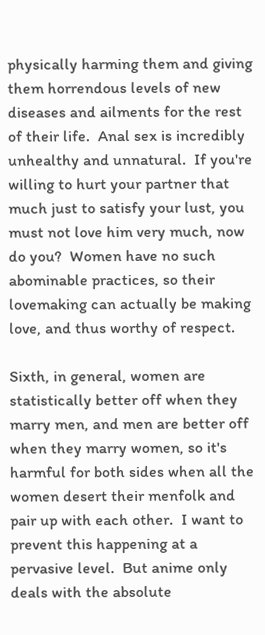physically harming them and giving them horrendous levels of new diseases and ailments for the rest of their life.  Anal sex is incredibly unhealthy and unnatural.  If you're willing to hurt your partner that much just to satisfy your lust, you must not love him very much, now do you?  Women have no such abominable practices, so their lovemaking can actually be making love, and thus worthy of respect.

Sixth, in general, women are statistically better off when they marry men, and men are better off when they marry women, so it's harmful for both sides when all the women desert their menfolk and pair up with each other.  I want to prevent this happening at a pervasive level.  But anime only deals with the absolute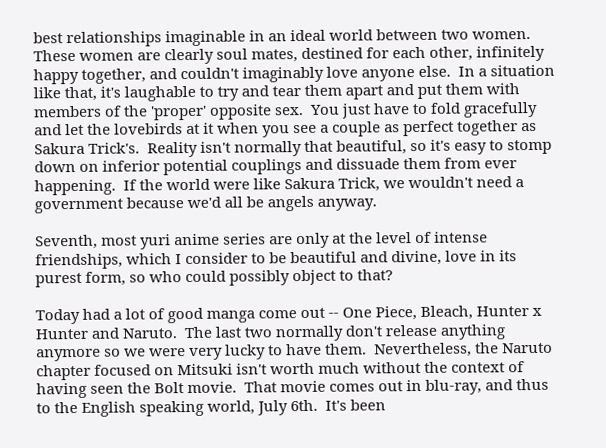best relationships imaginable in an ideal world between two women.  These women are clearly soul mates, destined for each other, infinitely happy together, and couldn't imaginably love anyone else.  In a situation like that, it's laughable to try and tear them apart and put them with members of the 'proper' opposite sex.  You just have to fold gracefully and let the lovebirds at it when you see a couple as perfect together as Sakura Trick's.  Reality isn't normally that beautiful, so it's easy to stomp down on inferior potential couplings and dissuade them from ever happening.  If the world were like Sakura Trick, we wouldn't need a government because we'd all be angels anyway.

Seventh, most yuri anime series are only at the level of intense friendships, which I consider to be beautiful and divine, love in its purest form, so who could possibly object to that?

Today had a lot of good manga come out -- One Piece, Bleach, Hunter x Hunter and Naruto.  The last two normally don't release anything anymore so we were very lucky to have them.  Nevertheless, the Naruto chapter focused on Mitsuki isn't worth much without the context of having seen the Bolt movie.  That movie comes out in blu-ray, and thus to the English speaking world, July 6th.  It's been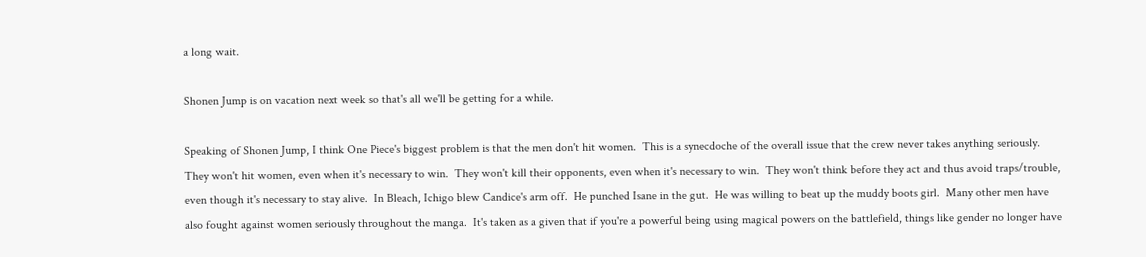a long wait.

Shonen Jump is on vacation next week so that's all we'll be getting for a while.

Speaking of Shonen Jump, I think One Piece's biggest problem is that the men don't hit women.  This is a synecdoche of the overall issue that the crew never takes anything seriously.  They won't hit women, even when it's necessary to win.  They won't kill their opponents, even when it's necessary to win.  They won't think before they act and thus avoid traps/trouble, even though it's necessary to stay alive.  In Bleach, Ichigo blew Candice's arm off.  He punched Isane in the gut.  He was willing to beat up the muddy boots girl.  Many other men have also fought against women seriously throughout the manga.  It's taken as a given that if you're a powerful being using magical powers on the battlefield, things like gender no longer have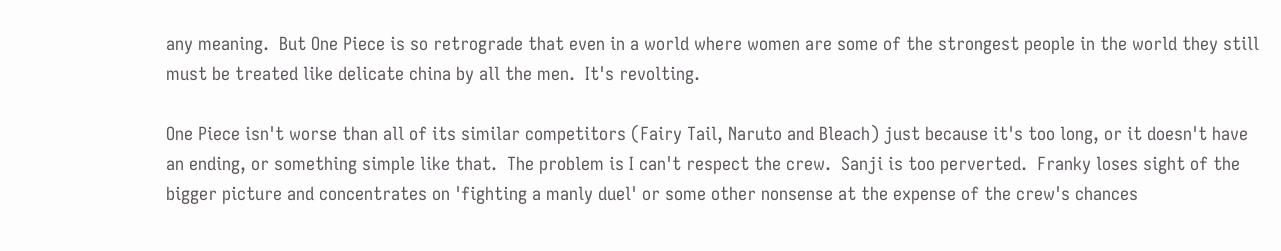any meaning.  But One Piece is so retrograde that even in a world where women are some of the strongest people in the world they still must be treated like delicate china by all the men.  It's revolting.

One Piece isn't worse than all of its similar competitors (Fairy Tail, Naruto and Bleach) just because it's too long, or it doesn't have an ending, or something simple like that.  The problem is I can't respect the crew.  Sanji is too perverted.  Franky loses sight of the bigger picture and concentrates on 'fighting a manly duel' or some other nonsense at the expense of the crew's chances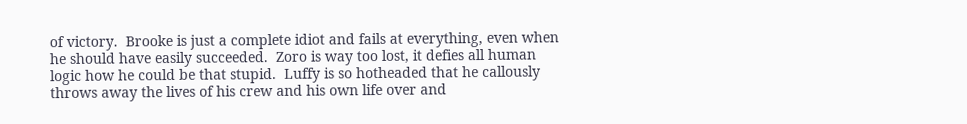of victory.  Brooke is just a complete idiot and fails at everything, even when he should have easily succeeded.  Zoro is way too lost, it defies all human logic how he could be that stupid.  Luffy is so hotheaded that he callously throws away the lives of his crew and his own life over and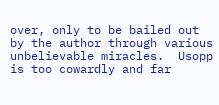over, only to be bailed out by the author through various unbelievable miracles.  Usopp is too cowardly and far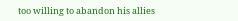too willing to abandon his allies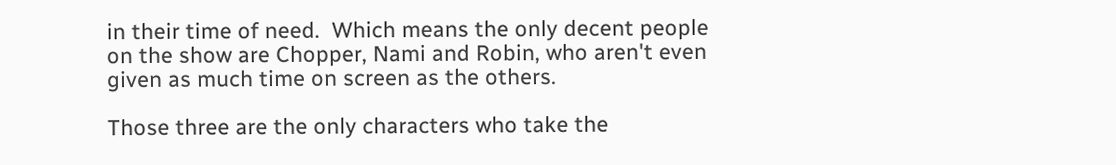in their time of need.  Which means the only decent people on the show are Chopper, Nami and Robin, who aren't even given as much time on screen as the others.

Those three are the only characters who take the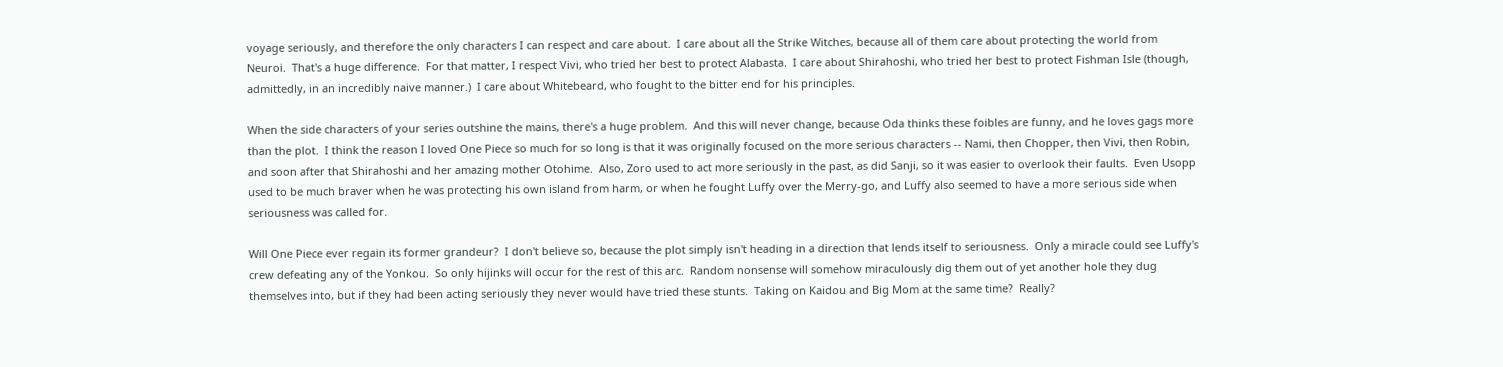voyage seriously, and therefore the only characters I can respect and care about.  I care about all the Strike Witches, because all of them care about protecting the world from Neuroi.  That's a huge difference.  For that matter, I respect Vivi, who tried her best to protect Alabasta.  I care about Shirahoshi, who tried her best to protect Fishman Isle (though, admittedly, in an incredibly naive manner.)  I care about Whitebeard, who fought to the bitter end for his principles.

When the side characters of your series outshine the mains, there's a huge problem.  And this will never change, because Oda thinks these foibles are funny, and he loves gags more than the plot.  I think the reason I loved One Piece so much for so long is that it was originally focused on the more serious characters -- Nami, then Chopper, then Vivi, then Robin, and soon after that Shirahoshi and her amazing mother Otohime.  Also, Zoro used to act more seriously in the past, as did Sanji, so it was easier to overlook their faults.  Even Usopp used to be much braver when he was protecting his own island from harm, or when he fought Luffy over the Merry-go, and Luffy also seemed to have a more serious side when seriousness was called for.

Will One Piece ever regain its former grandeur?  I don't believe so, because the plot simply isn't heading in a direction that lends itself to seriousness.  Only a miracle could see Luffy's crew defeating any of the Yonkou.  So only hijinks will occur for the rest of this arc.  Random nonsense will somehow miraculously dig them out of yet another hole they dug themselves into, but if they had been acting seriously they never would have tried these stunts.  Taking on Kaidou and Big Mom at the same time?  Really?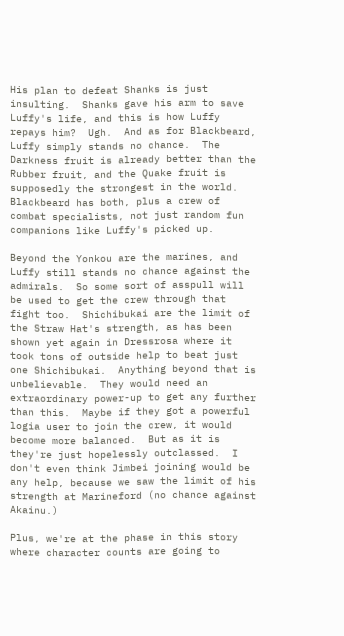His plan to defeat Shanks is just insulting.  Shanks gave his arm to save Luffy's life, and this is how Luffy repays him?  Ugh.  And as for Blackbeard, Luffy simply stands no chance.  The Darkness fruit is already better than the Rubber fruit, and the Quake fruit is supposedly the strongest in the world.  Blackbeard has both, plus a crew of combat specialists, not just random fun companions like Luffy's picked up.

Beyond the Yonkou are the marines, and Luffy still stands no chance against the admirals.  So some sort of asspull will be used to get the crew through that fight too.  Shichibukai are the limit of the Straw Hat's strength, as has been shown yet again in Dressrosa where it took tons of outside help to beat just one Shichibukai.  Anything beyond that is unbelievable.  They would need an extraordinary power-up to get any further than this.  Maybe if they got a powerful logia user to join the crew, it would become more balanced.  But as it is they're just hopelessly outclassed.  I don't even think Jimbei joining would be any help, because we saw the limit of his strength at Marineford (no chance against Akainu.)

Plus, we're at the phase in this story where character counts are going to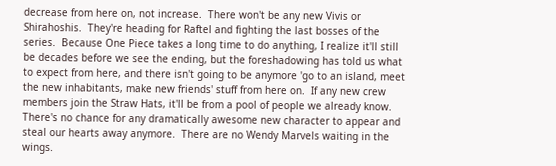decrease from here on, not increase.  There won't be any new Vivis or Shirahoshis.  They're heading for Raftel and fighting the last bosses of the series.  Because One Piece takes a long time to do anything, I realize it'll still be decades before we see the ending, but the foreshadowing has told us what to expect from here, and there isn't going to be anymore 'go to an island, meet the new inhabitants, make new friends' stuff from here on.  If any new crew members join the Straw Hats, it'll be from a pool of people we already know.  There's no chance for any dramatically awesome new character to appear and steal our hearts away anymore.  There are no Wendy Marvels waiting in the wings.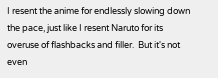I resent the anime for endlessly slowing down the pace, just like I resent Naruto for its overuse of flashbacks and filler.  But it's not even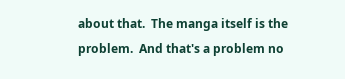about that.  The manga itself is the problem.  And that's a problem no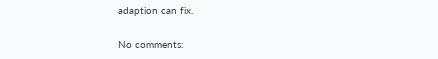adaption can fix.

No comments: